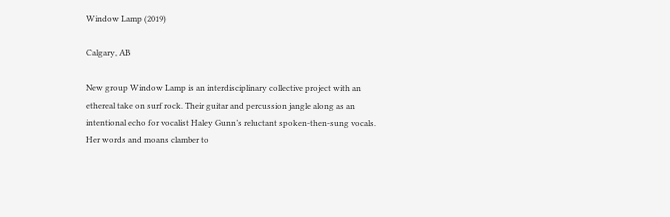Window Lamp (2019)

Calgary, AB

New group Window Lamp is an interdisciplinary collective project with an ethereal take on surf rock. Their guitar and percussion jangle along as an intentional echo for vocalist Haley Gunn’s reluctant spoken-then-sung vocals. Her words and moans clamber to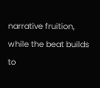narrative fruition, while the beat builds to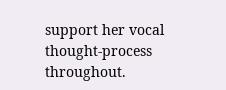support her vocal thought-process throughout.